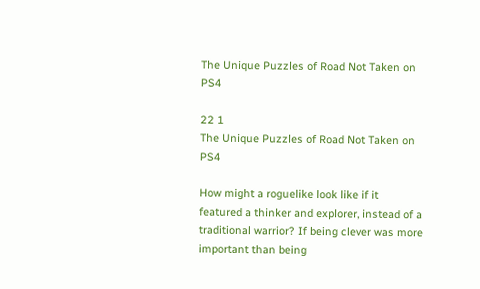The Unique Puzzles of Road Not Taken on PS4

22 1
The Unique Puzzles of Road Not Taken on PS4

How might a roguelike look like if it featured a thinker and explorer, instead of a traditional warrior? If being clever was more important than being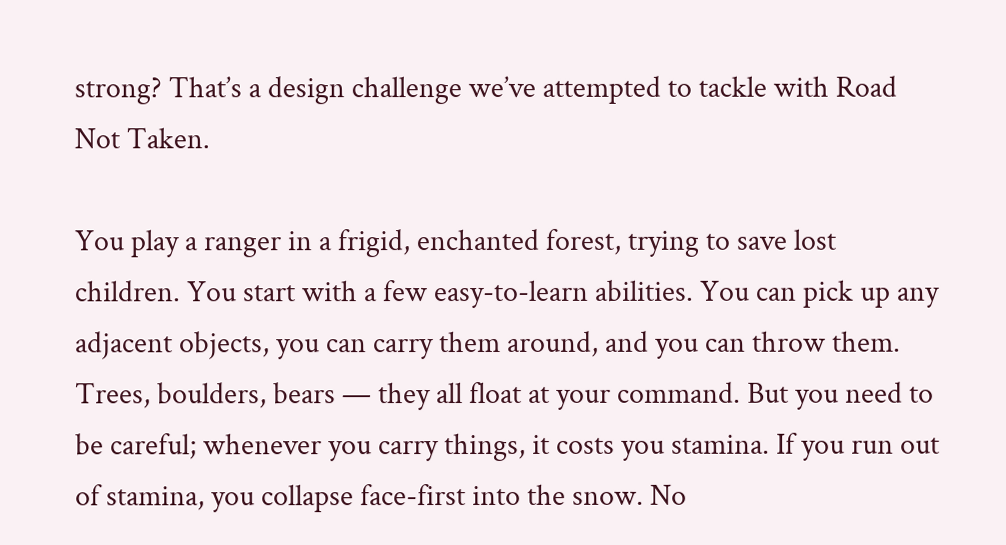strong? That’s a design challenge we’ve attempted to tackle with Road Not Taken.

You play a ranger in a frigid, enchanted forest, trying to save lost children. You start with a few easy-to-learn abilities. You can pick up any adjacent objects, you can carry them around, and you can throw them. Trees, boulders, bears — they all float at your command. But you need to be careful; whenever you carry things, it costs you stamina. If you run out of stamina, you collapse face-first into the snow. No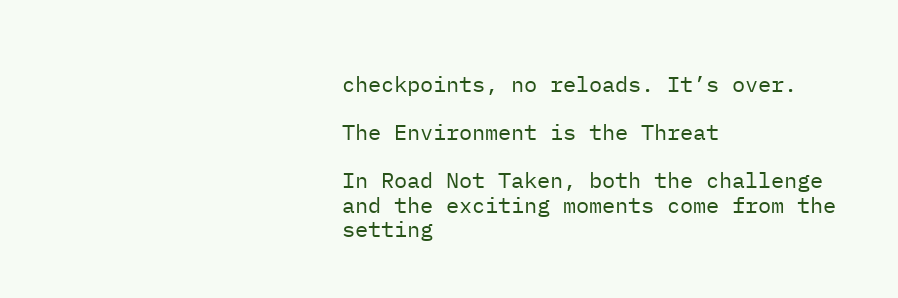checkpoints, no reloads. It’s over.

The Environment is the Threat

In Road Not Taken, both the challenge and the exciting moments come from the setting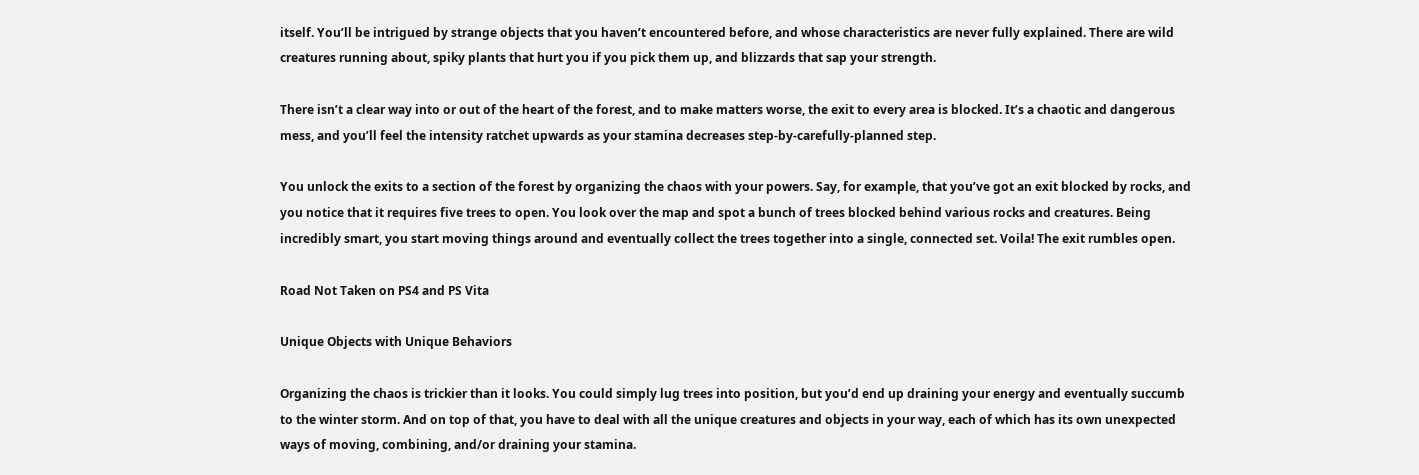itself. You’ll be intrigued by strange objects that you haven’t encountered before, and whose characteristics are never fully explained. There are wild creatures running about, spiky plants that hurt you if you pick them up, and blizzards that sap your strength.

There isn’t a clear way into or out of the heart of the forest, and to make matters worse, the exit to every area is blocked. It’s a chaotic and dangerous mess, and you’ll feel the intensity ratchet upwards as your stamina decreases step-by-carefully-planned step.

You unlock the exits to a section of the forest by organizing the chaos with your powers. Say, for example, that you’ve got an exit blocked by rocks, and you notice that it requires five trees to open. You look over the map and spot a bunch of trees blocked behind various rocks and creatures. Being incredibly smart, you start moving things around and eventually collect the trees together into a single, connected set. Voila! The exit rumbles open.

Road Not Taken on PS4 and PS Vita

Unique Objects with Unique Behaviors

Organizing the chaos is trickier than it looks. You could simply lug trees into position, but you’d end up draining your energy and eventually succumb to the winter storm. And on top of that, you have to deal with all the unique creatures and objects in your way, each of which has its own unexpected ways of moving, combining, and/or draining your stamina.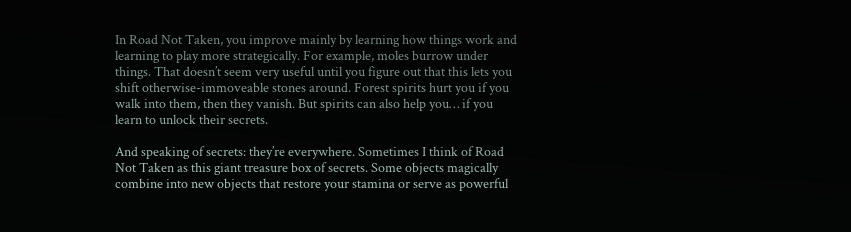In Road Not Taken, you improve mainly by learning how things work and learning to play more strategically. For example, moles burrow under things. That doesn’t seem very useful until you figure out that this lets you shift otherwise-immoveable stones around. Forest spirits hurt you if you walk into them, then they vanish. But spirits can also help you… if you learn to unlock their secrets.

And speaking of secrets: they’re everywhere. Sometimes I think of Road Not Taken as this giant treasure box of secrets. Some objects magically combine into new objects that restore your stamina or serve as powerful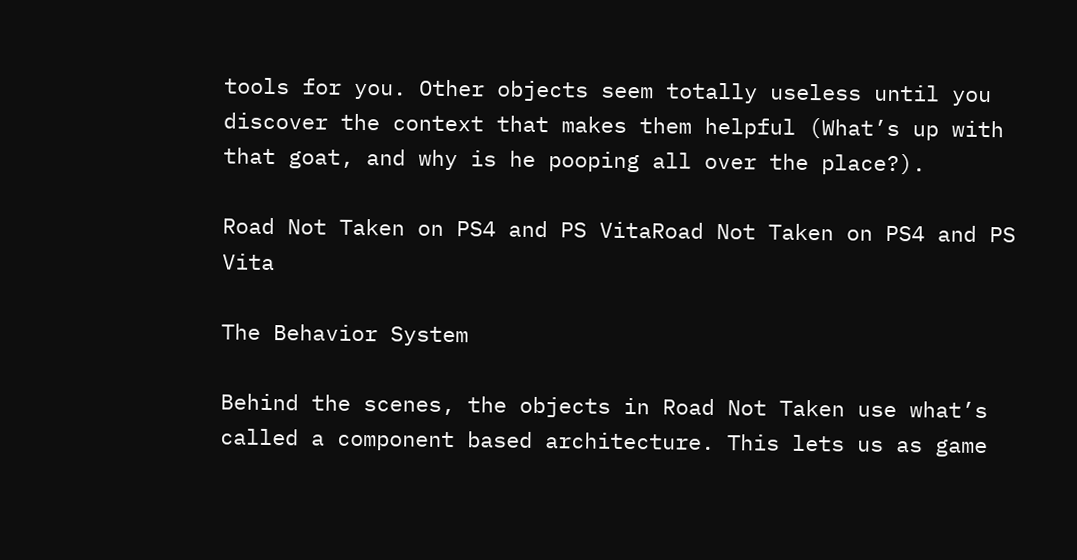tools for you. Other objects seem totally useless until you discover the context that makes them helpful (What’s up with that goat, and why is he pooping all over the place?).

Road Not Taken on PS4 and PS VitaRoad Not Taken on PS4 and PS Vita

The Behavior System

Behind the scenes, the objects in Road Not Taken use what’s called a component based architecture. This lets us as game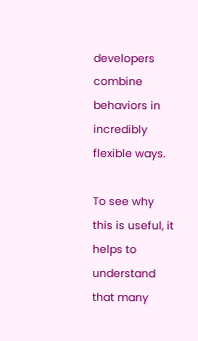developers combine behaviors in incredibly flexible ways.

To see why this is useful, it helps to understand that many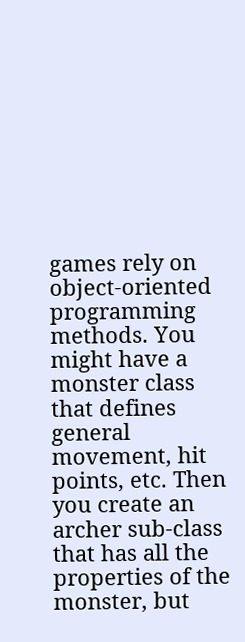games rely on object-oriented programming methods. You might have a monster class that defines general movement, hit points, etc. Then you create an archer sub-class that has all the properties of the monster, but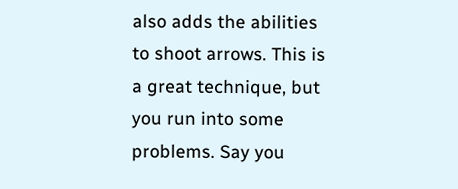also adds the abilities to shoot arrows. This is a great technique, but you run into some problems. Say you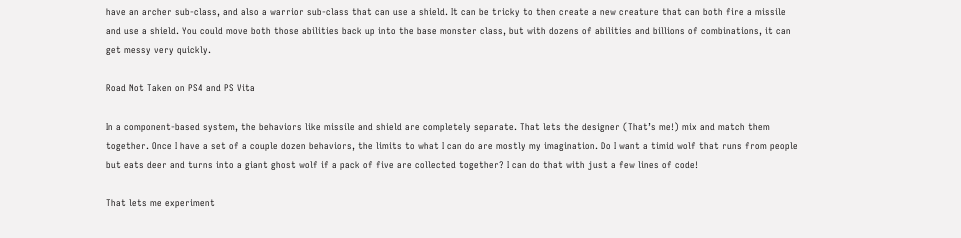have an archer sub-class, and also a warrior sub-class that can use a shield. It can be tricky to then create a new creature that can both fire a missile and use a shield. You could move both those abilities back up into the base monster class, but with dozens of abilities and billions of combinations, it can get messy very quickly.

Road Not Taken on PS4 and PS Vita

In a component-based system, the behaviors like missile and shield are completely separate. That lets the designer (That’s me!) mix and match them together. Once I have a set of a couple dozen behaviors, the limits to what I can do are mostly my imagination. Do I want a timid wolf that runs from people but eats deer and turns into a giant ghost wolf if a pack of five are collected together? I can do that with just a few lines of code!

That lets me experiment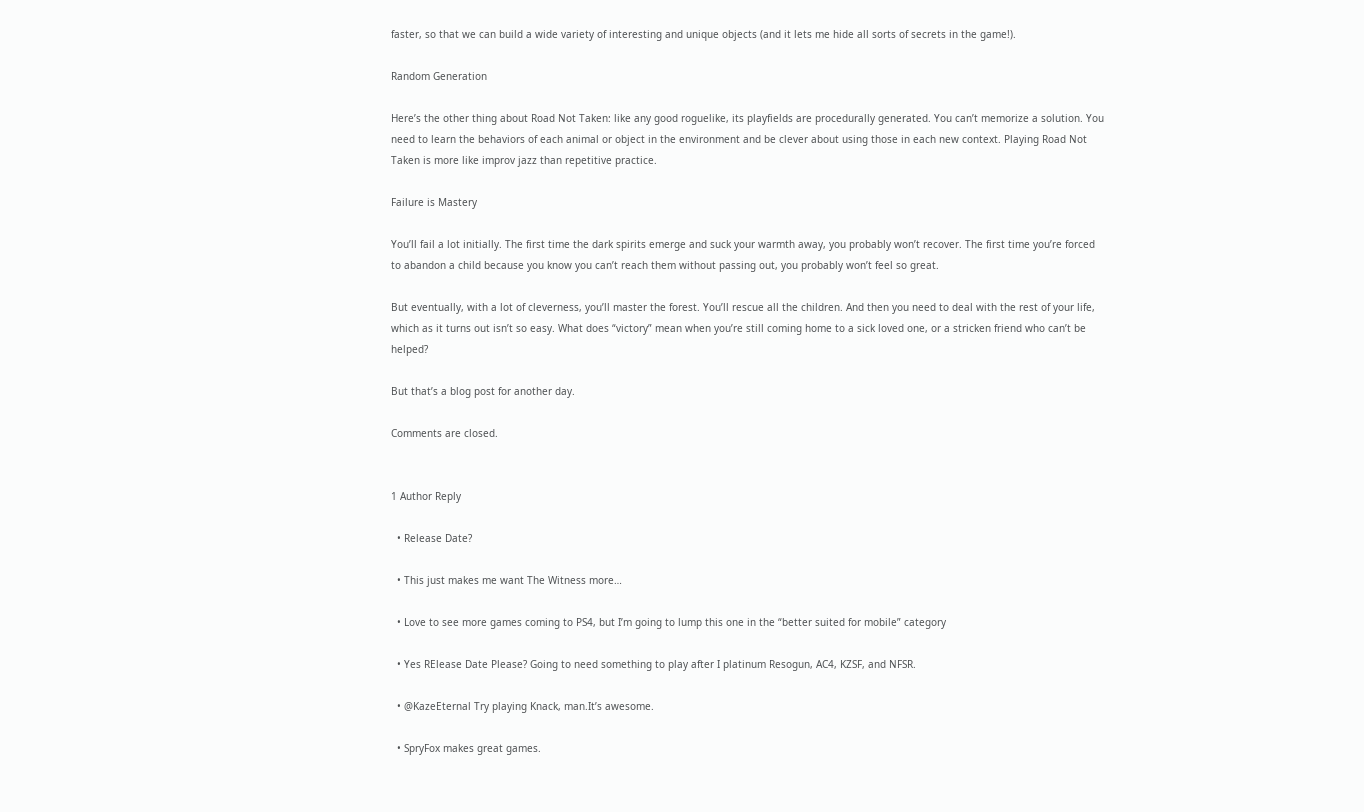faster, so that we can build a wide variety of interesting and unique objects (and it lets me hide all sorts of secrets in the game!).

Random Generation

Here’s the other thing about Road Not Taken: like any good roguelike, its playfields are procedurally generated. You can’t memorize a solution. You need to learn the behaviors of each animal or object in the environment and be clever about using those in each new context. Playing Road Not Taken is more like improv jazz than repetitive practice.

Failure is Mastery

You’ll fail a lot initially. The first time the dark spirits emerge and suck your warmth away, you probably won’t recover. The first time you’re forced to abandon a child because you know you can’t reach them without passing out, you probably won’t feel so great.

But eventually, with a lot of cleverness, you’ll master the forest. You’ll rescue all the children. And then you need to deal with the rest of your life, which as it turns out isn’t so easy. What does “victory” mean when you’re still coming home to a sick loved one, or a stricken friend who can’t be helped?

But that’s a blog post for another day.

Comments are closed.


1 Author Reply

  • Release Date?

  • This just makes me want The Witness more…

  • Love to see more games coming to PS4, but I’m going to lump this one in the “better suited for mobile” category

  • Yes RElease Date Please? Going to need something to play after I platinum Resogun, AC4, KZSF, and NFSR.

  • @KazeEternal Try playing Knack, man.It’s awesome.

  • SpryFox makes great games.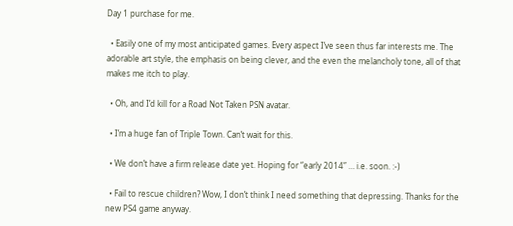Day 1 purchase for me.

  • Easily one of my most anticipated games. Every aspect I’ve seen thus far interests me. The adorable art style, the emphasis on being clever, and the even the melancholy tone, all of that makes me itch to play.

  • Oh, and I’d kill for a Road Not Taken PSN avatar.

  • I’m a huge fan of Triple Town. Can’t wait for this.

  • We don’t have a firm release date yet. Hoping for “early 2014” … i.e. soon. :-)

  • Fail to rescue children? Wow, I don’t think I need something that depressing. Thanks for the new PS4 game anyway.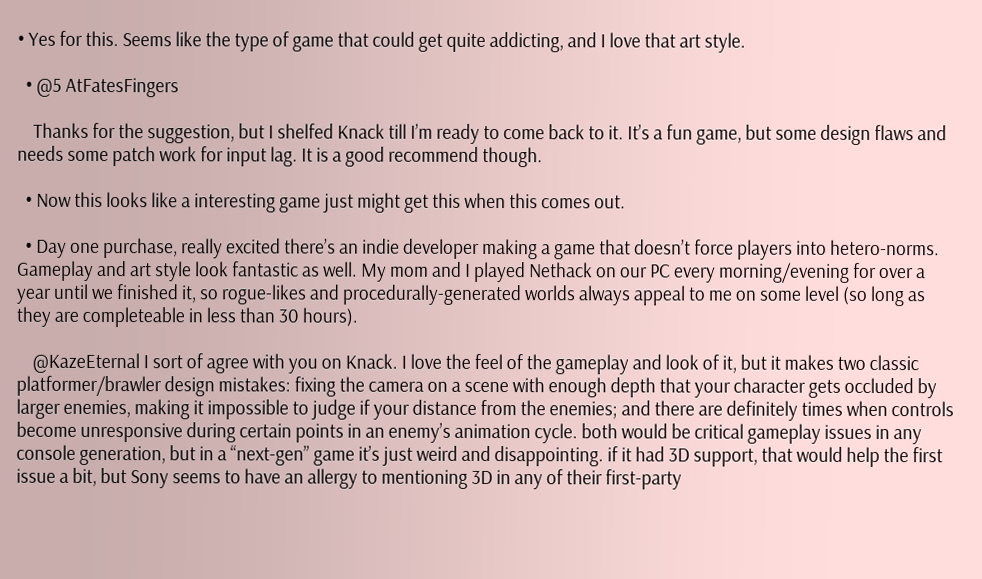• Yes for this. Seems like the type of game that could get quite addicting, and I love that art style.

  • @5 AtFatesFingers

    Thanks for the suggestion, but I shelfed Knack till I’m ready to come back to it. It’s a fun game, but some design flaws and needs some patch work for input lag. It is a good recommend though.

  • Now this looks like a interesting game just might get this when this comes out.

  • Day one purchase, really excited there’s an indie developer making a game that doesn’t force players into hetero-norms. Gameplay and art style look fantastic as well. My mom and I played Nethack on our PC every morning/evening for over a year until we finished it, so rogue-likes and procedurally-generated worlds always appeal to me on some level (so long as they are completeable in less than 30 hours).

    @KazeEternal I sort of agree with you on Knack. I love the feel of the gameplay and look of it, but it makes two classic platformer/brawler design mistakes: fixing the camera on a scene with enough depth that your character gets occluded by larger enemies, making it impossible to judge if your distance from the enemies; and there are definitely times when controls become unresponsive during certain points in an enemy’s animation cycle. both would be critical gameplay issues in any console generation, but in a “next-gen” game it’s just weird and disappointing. if it had 3D support, that would help the first issue a bit, but Sony seems to have an allergy to mentioning 3D in any of their first-party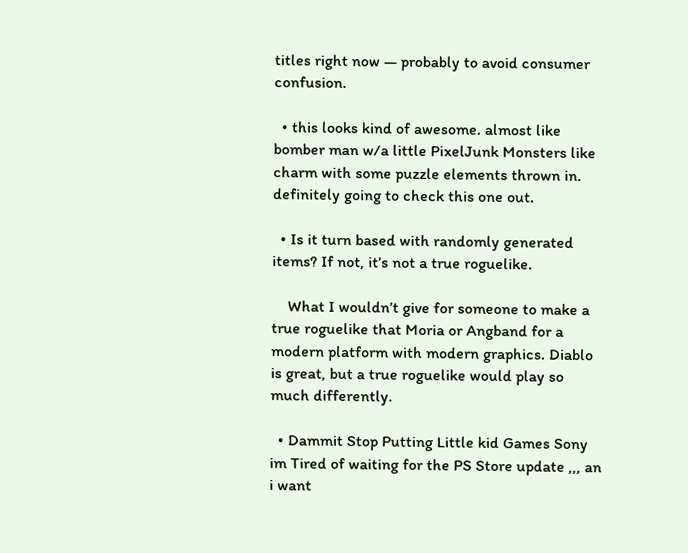titles right now — probably to avoid consumer confusion.

  • this looks kind of awesome. almost like bomber man w/a little PixelJunk Monsters like charm with some puzzle elements thrown in. definitely going to check this one out.

  • Is it turn based with randomly generated items? If not, it’s not a true roguelike.

    What I wouldn’t give for someone to make a true roguelike that Moria or Angband for a modern platform with modern graphics. Diablo is great, but a true roguelike would play so much differently.

  • Dammit Stop Putting Little kid Games Sony im Tired of waiting for the PS Store update ,,, an i want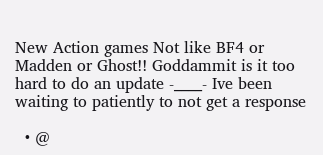New Action games Not like BF4 or Madden or Ghost!! Goddammit is it too hard to do an update -____- Ive been waiting to patiently to not get a response

  • @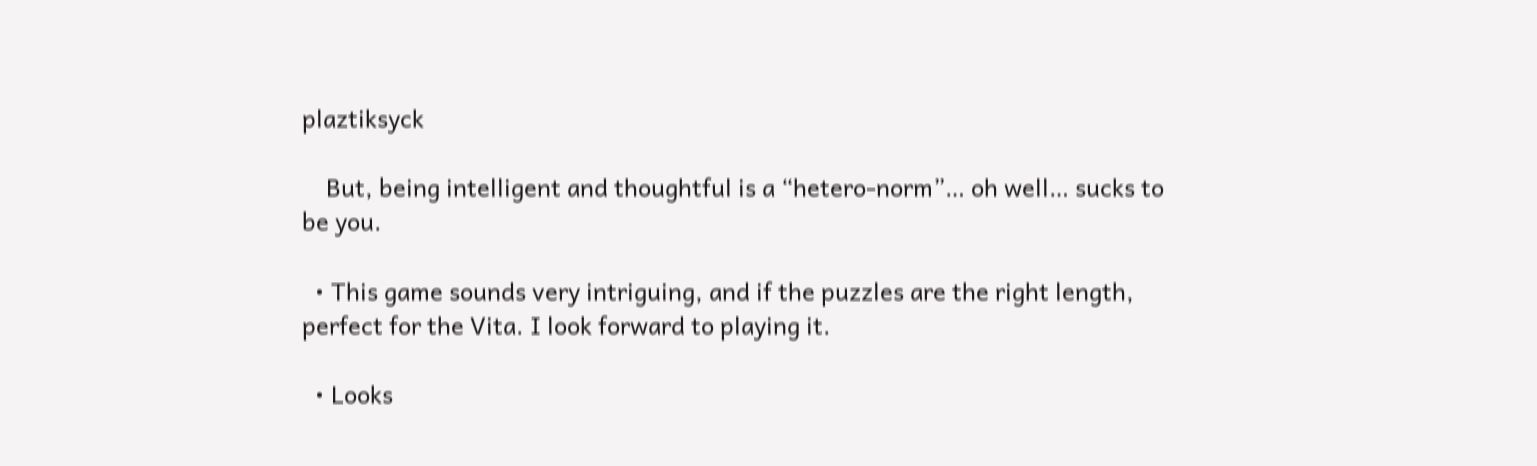plaztiksyck

    But, being intelligent and thoughtful is a “hetero-norm”… oh well… sucks to be you.

  • This game sounds very intriguing, and if the puzzles are the right length, perfect for the Vita. I look forward to playing it.

  • Looks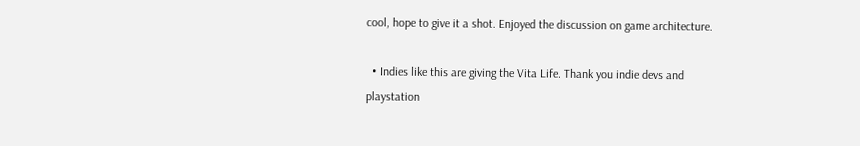cool, hope to give it a shot. Enjoyed the discussion on game architecture.

  • Indies like this are giving the Vita Life. Thank you indie devs and playstation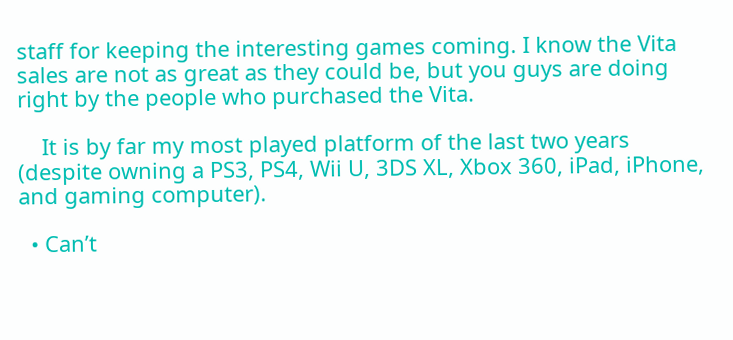staff for keeping the interesting games coming. I know the Vita sales are not as great as they could be, but you guys are doing right by the people who purchased the Vita.

    It is by far my most played platform of the last two years (despite owning a PS3, PS4, Wii U, 3DS XL, Xbox 360, iPad, iPhone, and gaming computer).

  • Can’t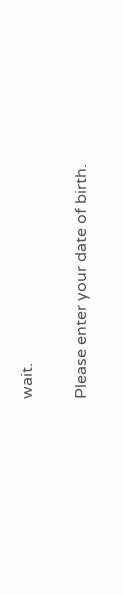wait.

Please enter your date of birth.